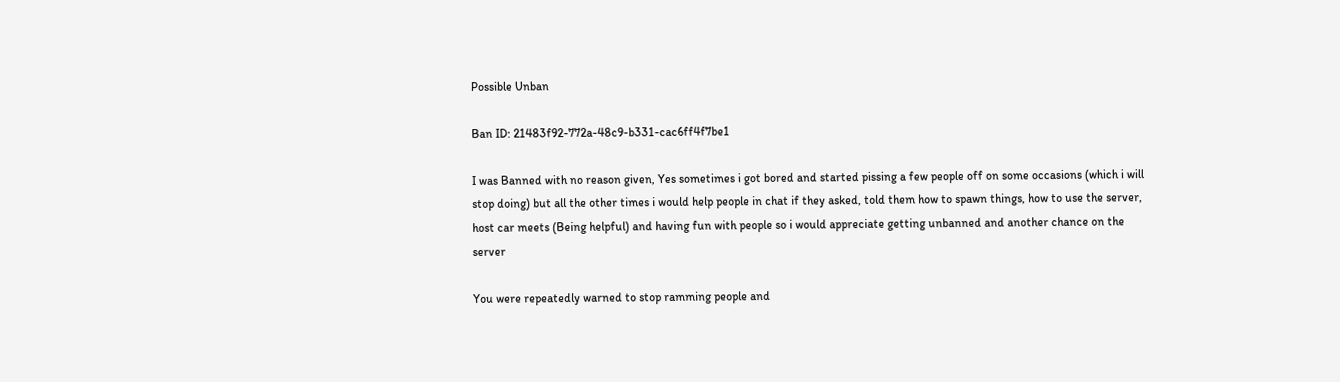Possible Unban

Ban ID: 21483f92-772a-48c9-b331-cac6ff4f7be1

I was Banned with no reason given, Yes sometimes i got bored and started pissing a few people off on some occasions (which i will stop doing) but all the other times i would help people in chat if they asked, told them how to spawn things, how to use the server, host car meets (Being helpful) and having fun with people so i would appreciate getting unbanned and another chance on the server

You were repeatedly warned to stop ramming people and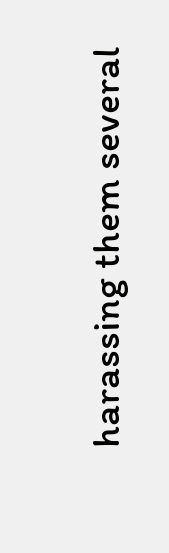harassing them several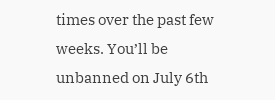times over the past few weeks. You’ll be unbanned on July 6th